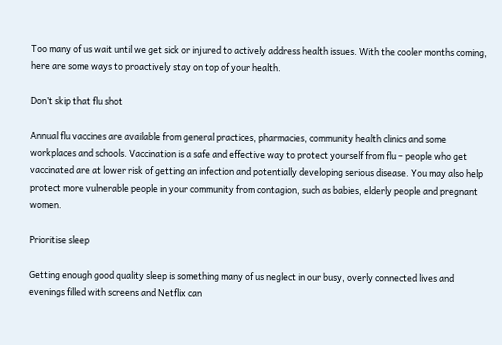Too many of us wait until we get sick or injured to actively address health issues. With the cooler months coming, here are some ways to proactively stay on top of your health.

Don’t skip that flu shot

Annual flu vaccines are available from general practices, pharmacies, community health clinics and some workplaces and schools. Vaccination is a safe and effective way to protect yourself from flu – people who get vaccinated are at lower risk of getting an infection and potentially developing serious disease. You may also help protect more vulnerable people in your community from contagion, such as babies, elderly people and pregnant women.

Prioritise sleep

Getting enough good quality sleep is something many of us neglect in our busy, overly connected lives and evenings filled with screens and Netflix can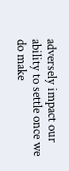adversely impact our ability to settle once we do make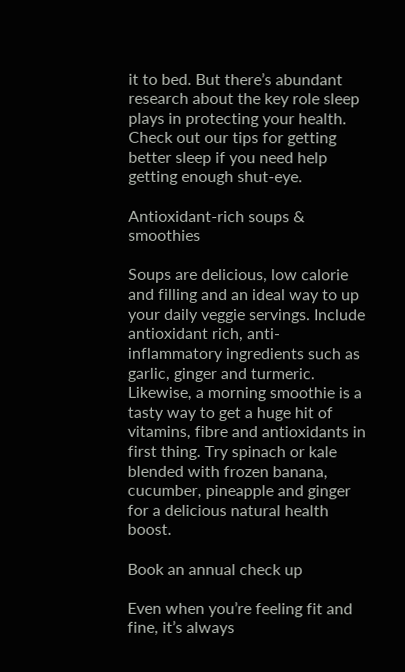it to bed. But there’s abundant research about the key role sleep plays in protecting your health. Check out our tips for getting better sleep if you need help getting enough shut-eye.

Antioxidant-rich soups & smoothies

Soups are delicious, low calorie and filling and an ideal way to up your daily veggie servings. Include antioxidant rich, anti-inflammatory ingredients such as garlic, ginger and turmeric. Likewise, a morning smoothie is a tasty way to get a huge hit of vitamins, fibre and antioxidants in first thing. Try spinach or kale blended with frozen banana, cucumber, pineapple and ginger for a delicious natural health boost.

Book an annual check up

Even when you’re feeling fit and fine, it’s always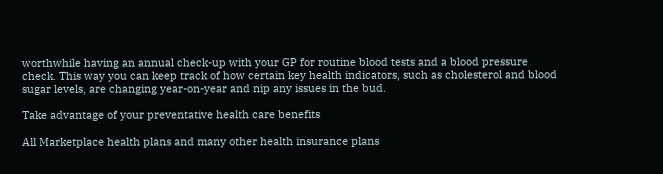worthwhile having an annual check-up with your GP for routine blood tests and a blood pressure check. This way you can keep track of how certain key health indicators, such as cholesterol and blood sugar levels, are changing year-on-year and nip any issues in the bud.

Take advantage of your preventative health care benefits

All Marketplace health plans and many other health insurance plans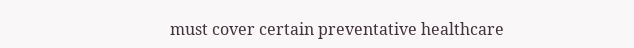must cover certain preventative healthcare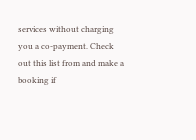services without charging you a co-payment. Check out this list from and make a booking if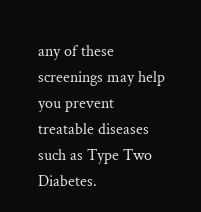any of these screenings may help you prevent treatable diseases such as Type Two Diabetes.